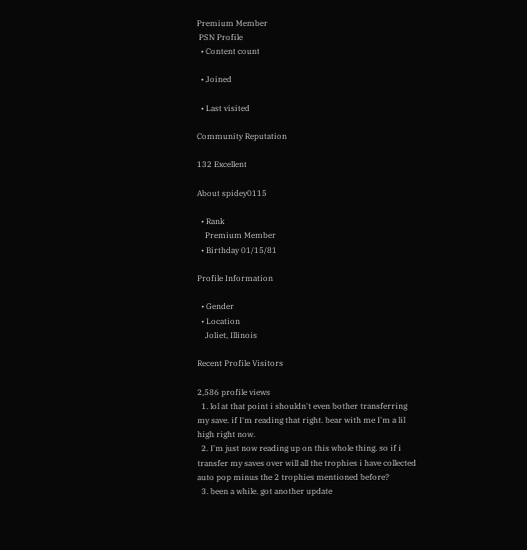Premium Member
 PSN Profile
  • Content count

  • Joined

  • Last visited

Community Reputation

132 Excellent

About spidey0115

  • Rank
    Premium Member
  • Birthday 01/15/81

Profile Information

  • Gender
  • Location
    Joliet, Illinois

Recent Profile Visitors

2,586 profile views
  1. lol at that point i shouldn't even bother transferring my save. if I'm reading that right. bear with me I'm a lil high right now.
  2. I'm just now reading up on this whole thing. so if i transfer my saves over will all the trophies i have collected auto pop minus the 2 trophies mentioned before?
  3. been a while. got another update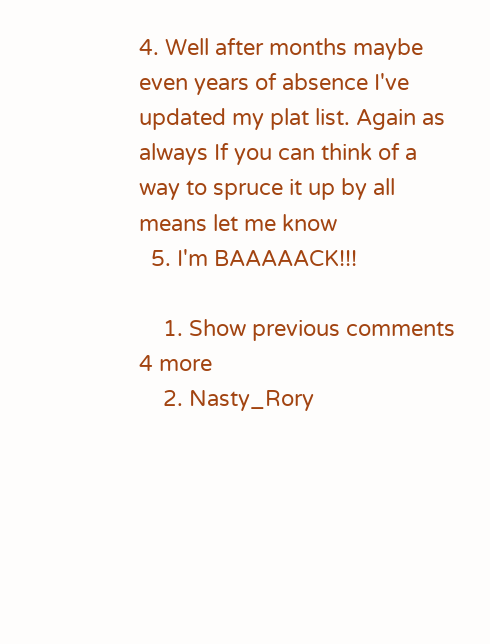4. Well after months maybe even years of absence I've updated my plat list. Again as always If you can think of a way to spruce it up by all means let me know
  5. I'm BAAAAACK!!!

    1. Show previous comments  4 more
    2. Nasty_Rory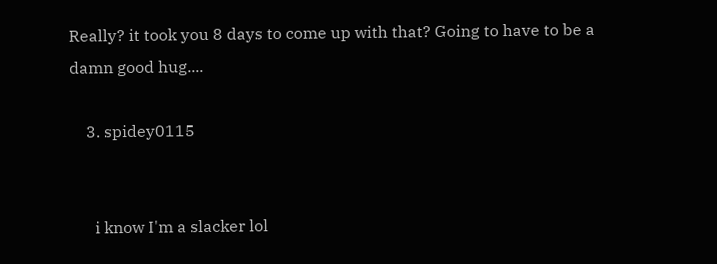Really? it took you 8 days to come up with that? Going to have to be a damn good hug....

    3. spidey0115


      i know I'm a slacker lol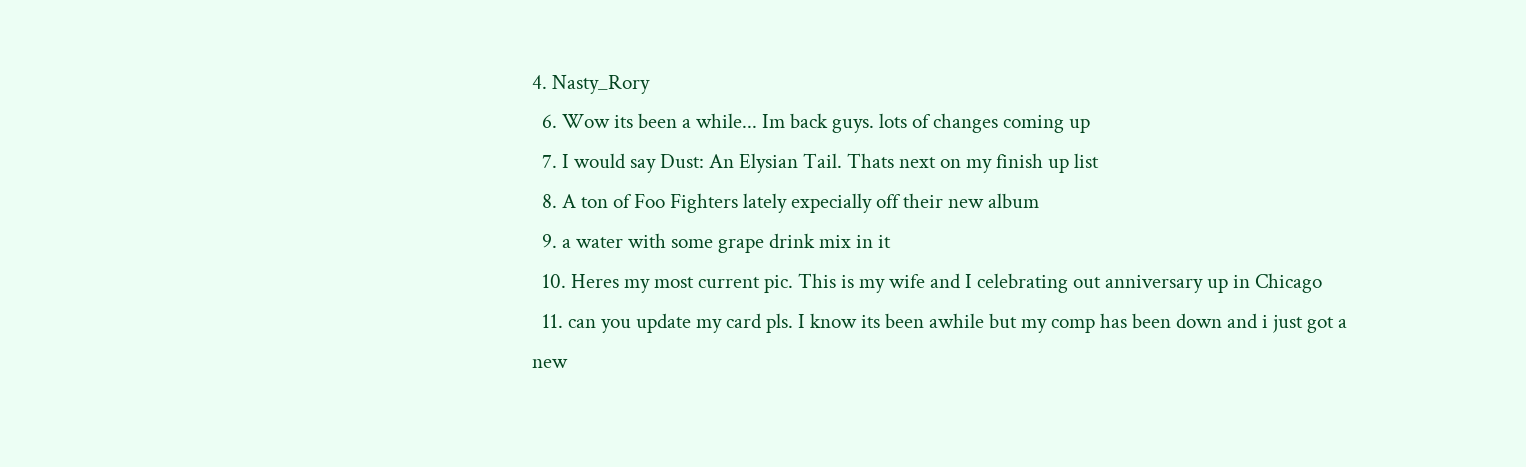4. Nasty_Rory
  6. Wow its been a while... Im back guys. lots of changes coming up
  7. I would say Dust: An Elysian Tail. Thats next on my finish up list
  8. A ton of Foo Fighters lately expecially off their new album
  9. a water with some grape drink mix in it
  10. Heres my most current pic. This is my wife and I celebrating out anniversary up in Chicago
  11. can you update my card pls. I know its been awhile but my comp has been down and i just got a new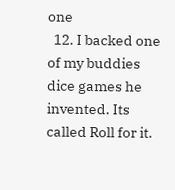one
  12. I backed one of my buddies dice games he invented. Its called Roll for it.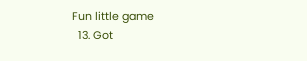Fun little game
  13. Got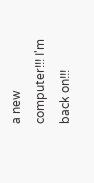a new computer!!! I'm back on!!!